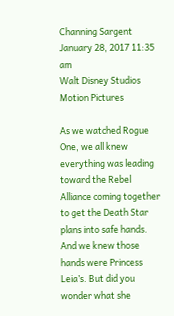Channing Sargent
January 28, 2017 11:35 am
Walt Disney Studios Motion Pictures

As we watched Rogue One, we all knew everything was leading toward the Rebel Alliance coming together to get the Death Star plans into safe hands. And we knew those hands were Princess Leia’s. But did you wonder what she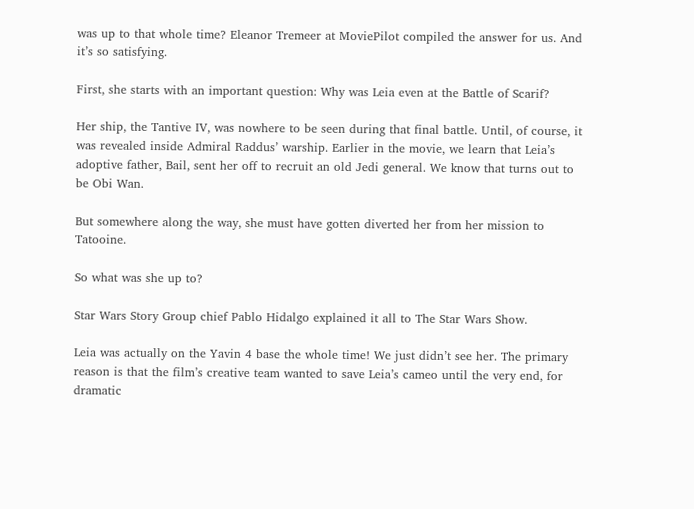was up to that whole time? Eleanor Tremeer at MoviePilot compiled the answer for us. And it’s so satisfying.

First, she starts with an important question: Why was Leia even at the Battle of Scarif?

Her ship, the Tantive IV, was nowhere to be seen during that final battle. Until, of course, it was revealed inside Admiral Raddus’ warship. Earlier in the movie, we learn that Leia’s adoptive father, Bail, sent her off to recruit an old Jedi general. We know that turns out to be Obi Wan.

But somewhere along the way, she must have gotten diverted her from her mission to Tatooine.

So what was she up to?

Star Wars Story Group chief Pablo Hidalgo explained it all to The Star Wars Show.

Leia was actually on the Yavin 4 base the whole time! We just didn’t see her. The primary reason is that the film’s creative team wanted to save Leia’s cameo until the very end, for dramatic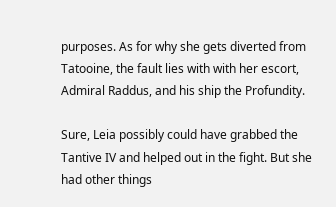purposes. As for why she gets diverted from Tatooine, the fault lies with with her escort, Admiral Raddus, and his ship the Profundity.

Sure, Leia possibly could have grabbed the Tantive IV and helped out in the fight. But she had other things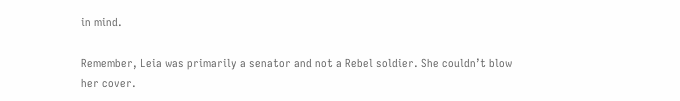in mind.

Remember, Leia was primarily a senator and not a Rebel soldier. She couldn’t blow her cover.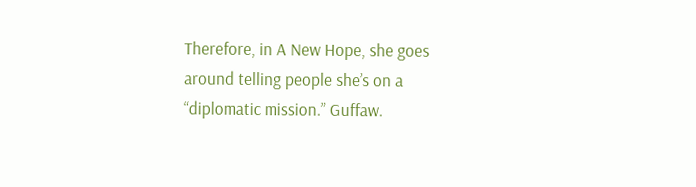Therefore, in A New Hope, she goes around telling people she’s on a “diplomatic mission.” Guffaw.